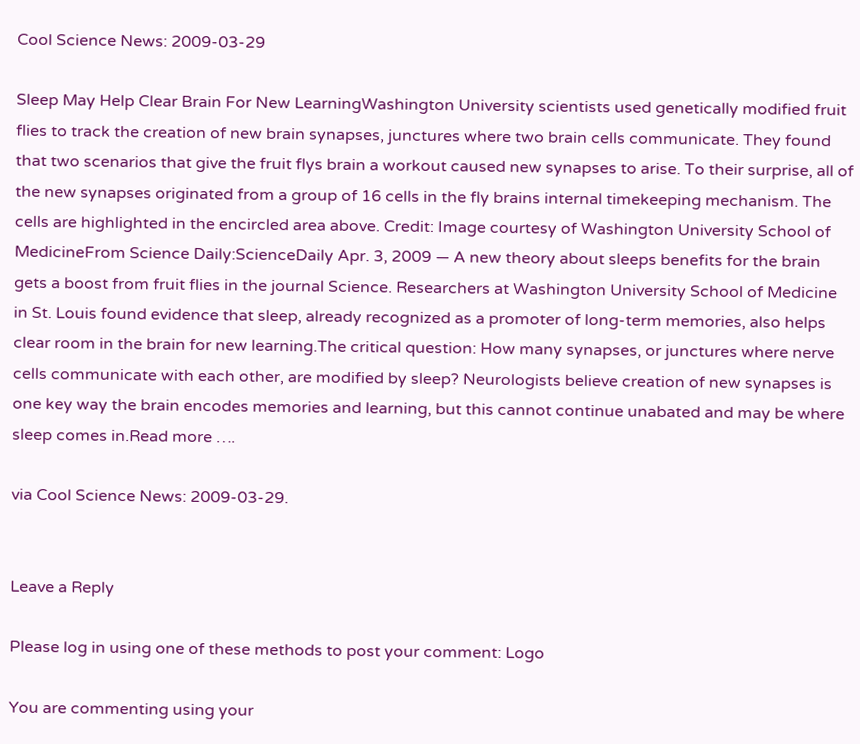Cool Science News: 2009-03-29

Sleep May Help Clear Brain For New LearningWashington University scientists used genetically modified fruit flies to track the creation of new brain synapses, junctures where two brain cells communicate. They found that two scenarios that give the fruit flys brain a workout caused new synapses to arise. To their surprise, all of the new synapses originated from a group of 16 cells in the fly brains internal timekeeping mechanism. The cells are highlighted in the encircled area above. Credit: Image courtesy of Washington University School of MedicineFrom Science Daily:ScienceDaily Apr. 3, 2009 — A new theory about sleeps benefits for the brain gets a boost from fruit flies in the journal Science. Researchers at Washington University School of Medicine in St. Louis found evidence that sleep, already recognized as a promoter of long-term memories, also helps clear room in the brain for new learning.The critical question: How many synapses, or junctures where nerve cells communicate with each other, are modified by sleep? Neurologists believe creation of new synapses is one key way the brain encodes memories and learning, but this cannot continue unabated and may be where sleep comes in.Read more ….

via Cool Science News: 2009-03-29.


Leave a Reply

Please log in using one of these methods to post your comment: Logo

You are commenting using your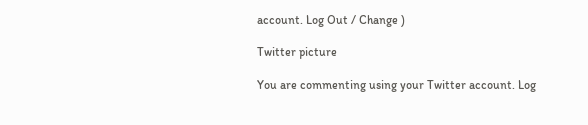account. Log Out / Change )

Twitter picture

You are commenting using your Twitter account. Log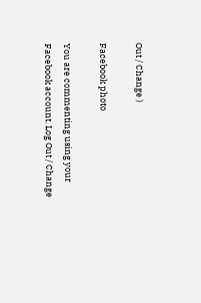Out / Change )

Facebook photo

You are commenting using your Facebook account. Log Out / Change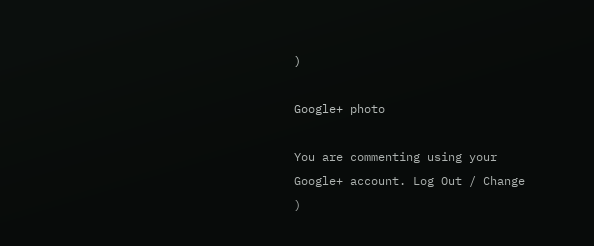)

Google+ photo

You are commenting using your Google+ account. Log Out / Change )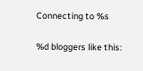Connecting to %s

%d bloggers like this: